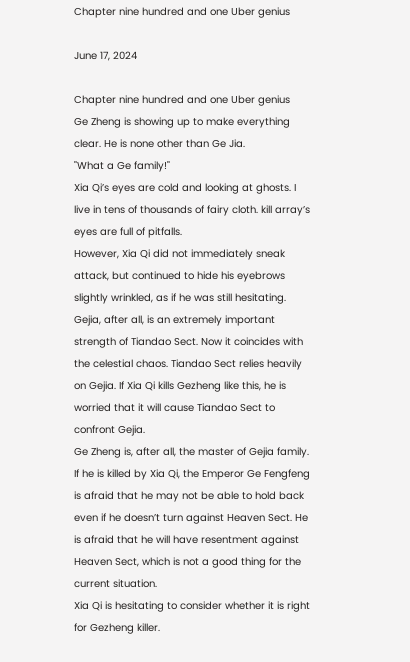Chapter nine hundred and one Uber genius

June 17, 2024

Chapter nine hundred and one Uber genius
Ge Zheng is showing up to make everything clear. He is none other than Ge Jia.
"What a Ge family!"
Xia Qi’s eyes are cold and looking at ghosts. I live in tens of thousands of fairy cloth. kill array’s eyes are full of pitfalls.
However, Xia Qi did not immediately sneak attack, but continued to hide his eyebrows slightly wrinkled, as if he was still hesitating.
Gejia, after all, is an extremely important strength of Tiandao Sect. Now it coincides with the celestial chaos. Tiandao Sect relies heavily on Gejia. If Xia Qi kills Gezheng like this, he is worried that it will cause Tiandao Sect to confront Gejia.
Ge Zheng is, after all, the master of Gejia family. If he is killed by Xia Qi, the Emperor Ge Fengfeng is afraid that he may not be able to hold back even if he doesn’t turn against Heaven Sect. He is afraid that he will have resentment against Heaven Sect, which is not a good thing for the current situation.
Xia Qi is hesitating to consider whether it is right for Gezheng killer.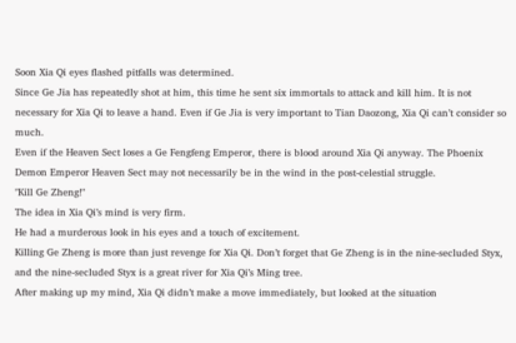Soon Xia Qi eyes flashed pitfalls was determined.
Since Ge Jia has repeatedly shot at him, this time he sent six immortals to attack and kill him. It is not necessary for Xia Qi to leave a hand. Even if Ge Jia is very important to Tian Daozong, Xia Qi can’t consider so much.
Even if the Heaven Sect loses a Ge Fengfeng Emperor, there is blood around Xia Qi anyway. The Phoenix Demon Emperor Heaven Sect may not necessarily be in the wind in the post-celestial struggle.
"Kill Ge Zheng!"
The idea in Xia Qi’s mind is very firm.
He had a murderous look in his eyes and a touch of excitement.
Killing Ge Zheng is more than just revenge for Xia Qi. Don’t forget that Ge Zheng is in the nine-secluded Styx, and the nine-secluded Styx is a great river for Xia Qi’s Ming tree.
After making up my mind, Xia Qi didn’t make a move immediately, but looked at the situation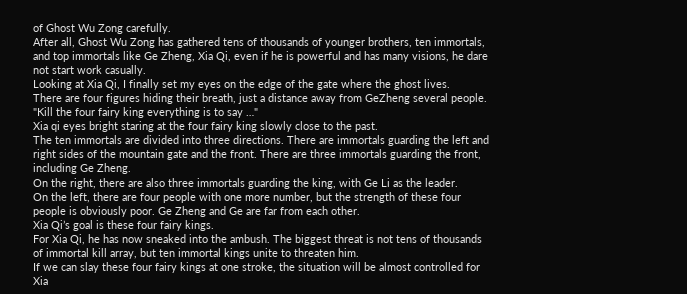of Ghost Wu Zong carefully.
After all, Ghost Wu Zong has gathered tens of thousands of younger brothers, ten immortals, and top immortals like Ge Zheng, Xia Qi, even if he is powerful and has many visions, he dare not start work casually.
Looking at Xia Qi, I finally set my eyes on the edge of the gate where the ghost lives.
There are four figures hiding their breath, just a distance away from GeZheng several people.
"Kill the four fairy king everything is to say …"
Xia qi eyes bright staring at the four fairy king slowly close to the past.
The ten immortals are divided into three directions. There are immortals guarding the left and right sides of the mountain gate and the front. There are three immortals guarding the front, including Ge Zheng.
On the right, there are also three immortals guarding the king, with Ge Li as the leader.
On the left, there are four people with one more number, but the strength of these four people is obviously poor. Ge Zheng and Ge are far from each other.
Xia Qi’s goal is these four fairy kings.
For Xia Qi, he has now sneaked into the ambush. The biggest threat is not tens of thousands of immortal kill array, but ten immortal kings unite to threaten him.
If we can slay these four fairy kings at one stroke, the situation will be almost controlled for Xia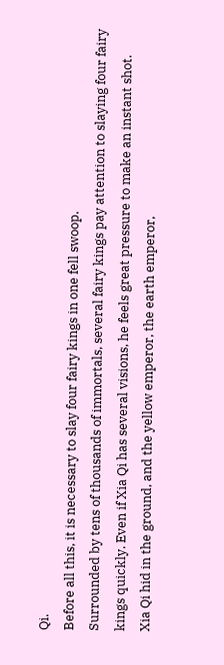Qi.
Before all this, it is necessary to slay four fairy kings in one fell swoop.
Surrounded by tens of thousands of immortals, several fairy kings pay attention to slaying four fairy kings quickly. Even if Xia Qi has several visions, he feels great pressure to make an instant shot.
Xia Qi hid in the ground, and the yellow emperor, the earth emperor,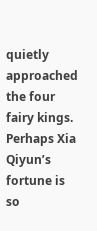quietly approached the four fairy kings.
Perhaps Xia Qiyun’s fortune is so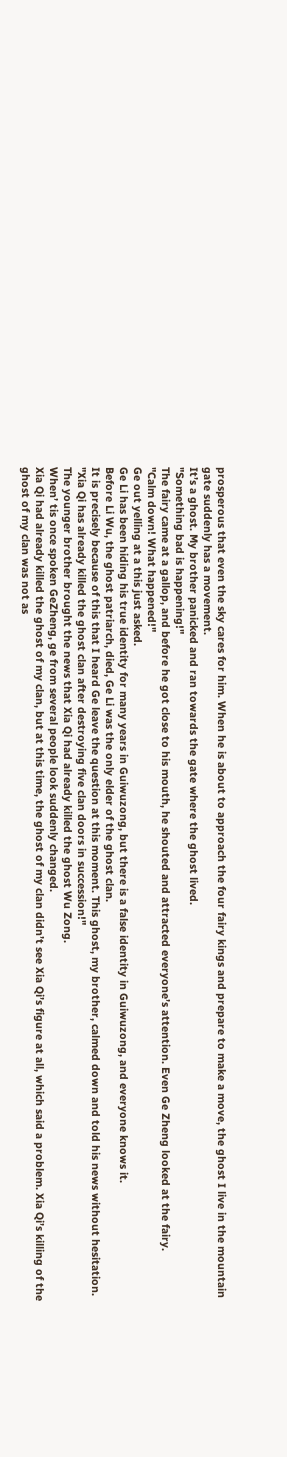prosperous that even the sky cares for him. When he is about to approach the four fairy kings and prepare to make a move, the ghost I live in the mountain gate suddenly has a movement.
It’s a ghost. My brother panicked and ran towards the gate where the ghost lived.
"Something bad is happening!"
The fairy came at a gallop, and before he got close to his mouth, he shouted and attracted everyone’s attention. Even Ge Zheng looked at the fairy.
"Calm down! What happened!"
Ge out yelling at a this just asked.
Ge Li has been hiding his true identity for many years in Guiwuzong, but there is a false identity in Guiwuzong, and everyone knows it.
Before Li Wu, the ghost patriarch, died, Ge Li was the only elder of the ghost clan.
It is precisely because of this that I heard Ge leave the question at this moment. This ghost, my brother, calmed down and told his news without hesitation.
"Xia Qi has already killed the ghost clan after destroying five clan doors in succession!"
The younger brother brought the news that Xia Qi had already killed the ghost Wu Zong.
When’ tis once spoken GeZheng, ge from several people look suddenly changed.
Xia Qi had already killed the ghost of my clan, but at this time, the ghost of my clan didn’t see Xia Qi’s figure at all, which said a problem. Xia Qi’s killing of the ghost of my clan was not as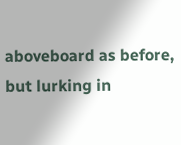aboveboard as before, but lurking in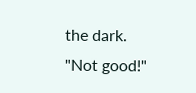the dark.
"Not good!"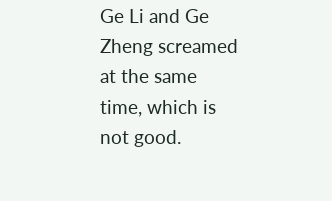Ge Li and Ge Zheng screamed at the same time, which is not good.